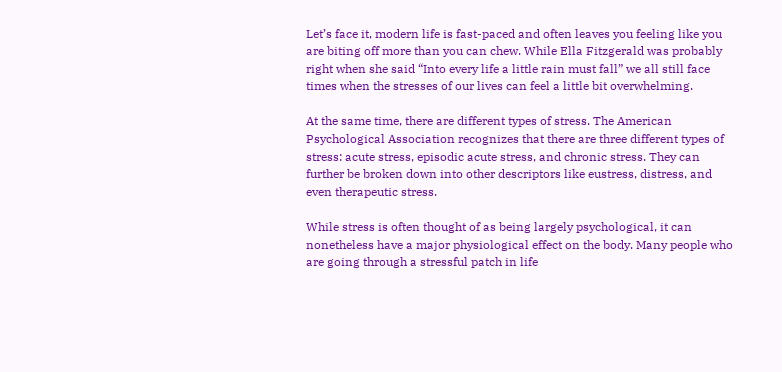Let’s face it, modern life is fast-paced and often leaves you feeling like you are biting off more than you can chew. While Ella Fitzgerald was probably right when she said “Into every life a little rain must fall” we all still face times when the stresses of our lives can feel a little bit overwhelming.

At the same time, there are different types of stress. The American Psychological Association recognizes that there are three different types of stress: acute stress, episodic acute stress, and chronic stress. They can further be broken down into other descriptors like eustress, distress, and even therapeutic stress.

While stress is often thought of as being largely psychological, it can nonetheless have a major physiological effect on the body. Many people who are going through a stressful patch in life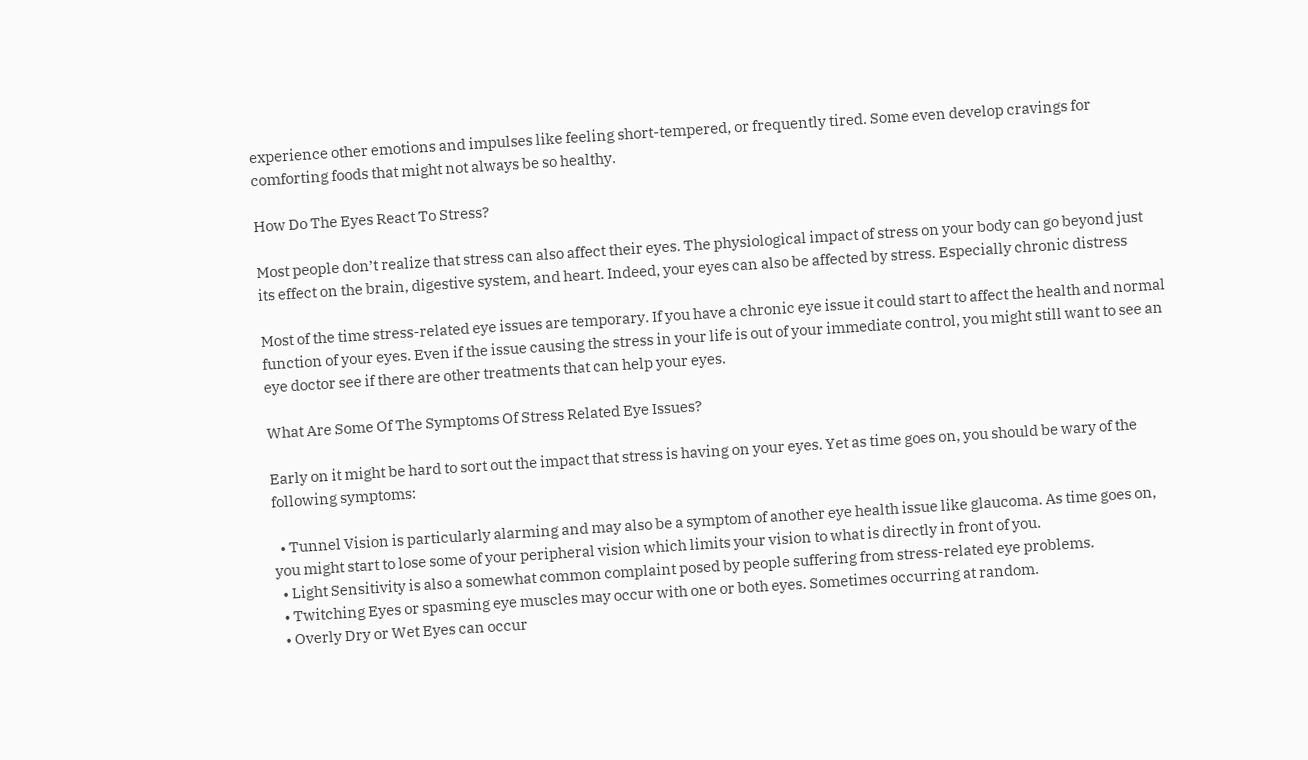experience other emotions and impulses like feeling short-tempered, or frequently tired. Some even develop cravings for comforting foods that might not always be so healthy.

How Do The Eyes React To Stress?

Most people don’t realize that stress can also affect their eyes. The physiological impact of stress on your body can go beyond just its effect on the brain, digestive system, and heart. Indeed, your eyes can also be affected by stress. Especially chronic distress

Most of the time stress-related eye issues are temporary. If you have a chronic eye issue it could start to affect the health and normal function of your eyes. Even if the issue causing the stress in your life is out of your immediate control, you might still want to see an eye doctor see if there are other treatments that can help your eyes.

What Are Some Of The Symptoms Of Stress Related Eye Issues?

Early on it might be hard to sort out the impact that stress is having on your eyes. Yet as time goes on, you should be wary of the following symptoms:

  • Tunnel Vision is particularly alarming and may also be a symptom of another eye health issue like glaucoma. As time goes on, you might start to lose some of your peripheral vision which limits your vision to what is directly in front of you.
  • Light Sensitivity is also a somewhat common complaint posed by people suffering from stress-related eye problems.
  • Twitching Eyes or spasming eye muscles may occur with one or both eyes. Sometimes occurring at random.
  • Overly Dry or Wet Eyes can occur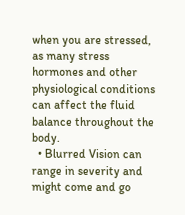when you are stressed, as many stress hormones and other physiological conditions can affect the fluid balance throughout the body.
  • Blurred Vision can range in severity and might come and go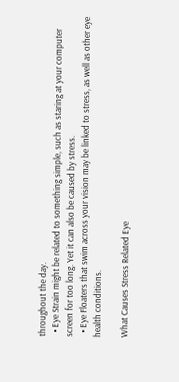throughout the day.
  • Eye Strain might be related to something simple, such as staring at your computer screen for too long. Yet it can also be caused by stress.
  • Eye Floaters that swim across your vision may be linked to stress, as well as other eye health conditions.

What Causes Stress Related Eye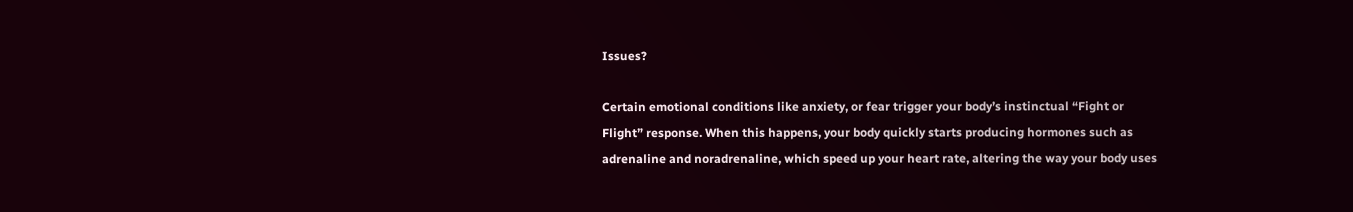Issues?

Certain emotional conditions like anxiety, or fear trigger your body’s instinctual “Fight or Flight” response. When this happens, your body quickly starts producing hormones such as adrenaline and noradrenaline, which speed up your heart rate, altering the way your body uses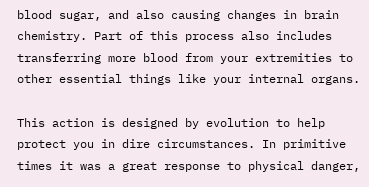blood sugar, and also causing changes in brain chemistry. Part of this process also includes transferring more blood from your extremities to other essential things like your internal organs.

This action is designed by evolution to help protect you in dire circumstances. In primitive times it was a great response to physical danger,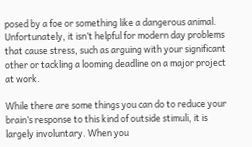posed by a foe or something like a dangerous animal. Unfortunately, it isn’t helpful for modern day problems that cause stress, such as arguing with your significant other or tackling a looming deadline on a major project at work.

While there are some things you can do to reduce your brain’s response to this kind of outside stimuli, it is largely involuntary. When you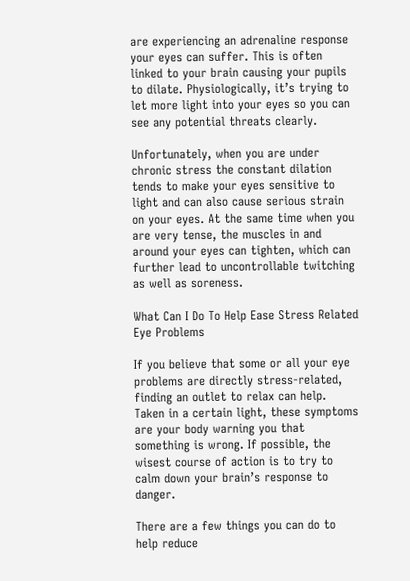are experiencing an adrenaline response your eyes can suffer. This is often linked to your brain causing your pupils to dilate. Physiologically, it’s trying to let more light into your eyes so you can see any potential threats clearly.

Unfortunately, when you are under chronic stress the constant dilation tends to make your eyes sensitive to light and can also cause serious strain on your eyes. At the same time when you are very tense, the muscles in and around your eyes can tighten, which can further lead to uncontrollable twitching as well as soreness.

What Can I Do To Help Ease Stress Related Eye Problems

If you believe that some or all your eye problems are directly stress-related, finding an outlet to relax can help. Taken in a certain light, these symptoms are your body warning you that something is wrong. If possible, the wisest course of action is to try to calm down your brain’s response to danger.

There are a few things you can do to help reduce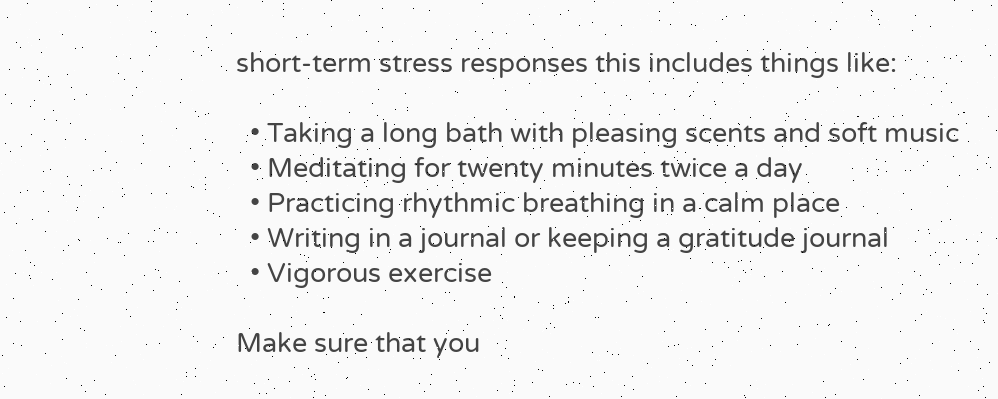short-term stress responses this includes things like:

  • Taking a long bath with pleasing scents and soft music
  • Meditating for twenty minutes twice a day
  • Practicing rhythmic breathing in a calm place
  • Writing in a journal or keeping a gratitude journal
  • Vigorous exercise

Make sure that you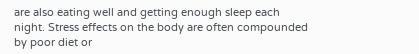are also eating well and getting enough sleep each night. Stress effects on the body are often compounded by poor diet or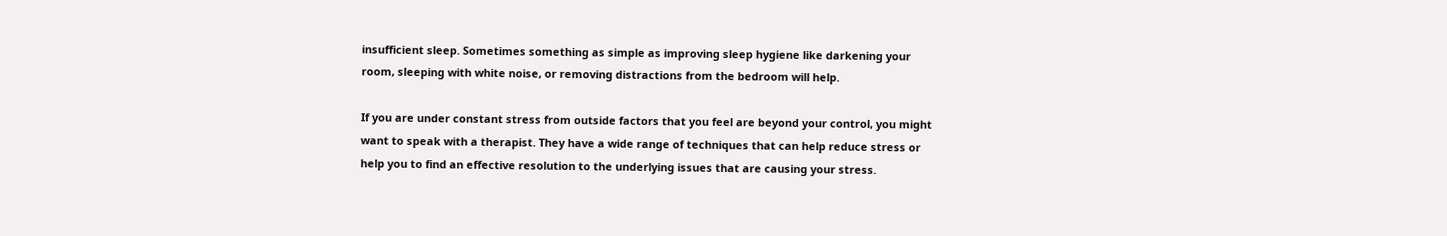insufficient sleep. Sometimes something as simple as improving sleep hygiene like darkening your room, sleeping with white noise, or removing distractions from the bedroom will help.

If you are under constant stress from outside factors that you feel are beyond your control, you might want to speak with a therapist. They have a wide range of techniques that can help reduce stress or help you to find an effective resolution to the underlying issues that are causing your stress.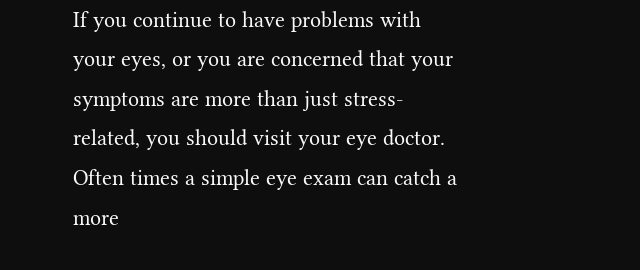If you continue to have problems with your eyes, or you are concerned that your symptoms are more than just stress-related, you should visit your eye doctor. Often times a simple eye exam can catch a more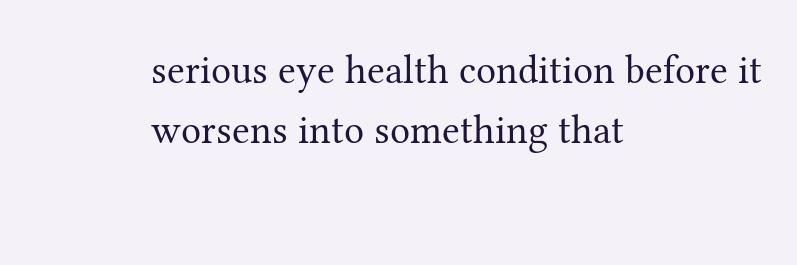serious eye health condition before it worsens into something that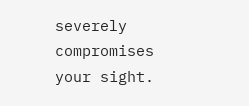severely compromises your sight.